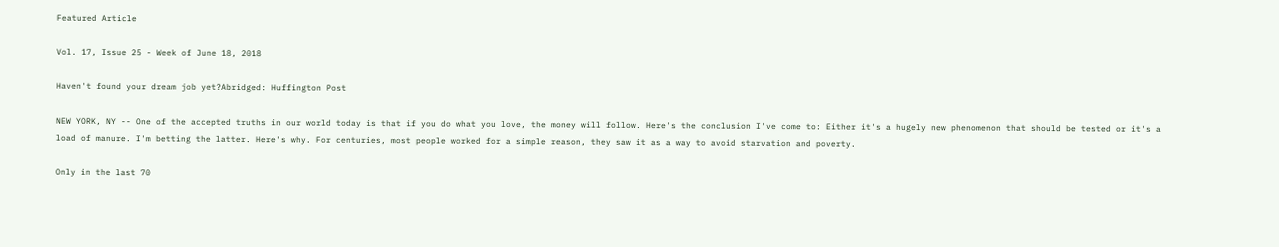Featured Article

Vol. 17, Issue 25 - Week of June 18, 2018

Haven't found your dream job yet?Abridged: Huffington Post

NEW YORK, NY -- One of the accepted truths in our world today is that if you do what you love, the money will follow. Here's the conclusion I've come to: Either it's a hugely new phenomenon that should be tested or it's a load of manure. I'm betting the latter. Here's why. For centuries, most people worked for a simple reason, they saw it as a way to avoid starvation and poverty.

Only in the last 70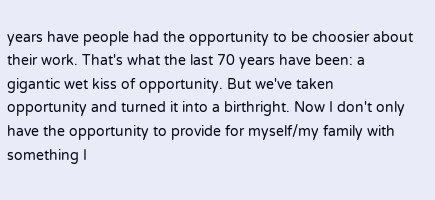years have people had the opportunity to be choosier about their work. That's what the last 70 years have been: a gigantic wet kiss of opportunity. But we've taken opportunity and turned it into a birthright. Now I don't only have the opportunity to provide for myself/my family with something I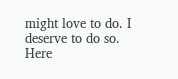might love to do. I deserve to do so. Here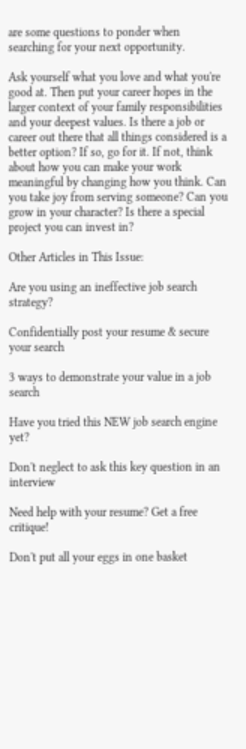are some questions to ponder when searching for your next opportunity.

Ask yourself what you love and what you're good at. Then put your career hopes in the larger context of your family responsibilities and your deepest values. Is there a job or career out there that all things considered is a better option? If so, go for it. If not, think about how you can make your work meaningful by changing how you think. Can you take joy from serving someone? Can you grow in your character? Is there a special project you can invest in?

Other Articles in This Issue:

Are you using an ineffective job search strategy?

Confidentially post your resume & secure your search

3 ways to demonstrate your value in a job search

Have you tried this NEW job search engine yet?

Don't neglect to ask this key question in an interview

Need help with your resume? Get a free critique!

Don't put all your eggs in one basket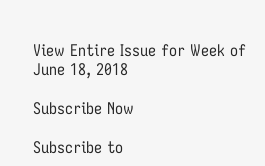View Entire Issue for Week of June 18, 2018

Subscribe Now

Subscribe to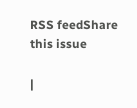RSS feedShare this issue

|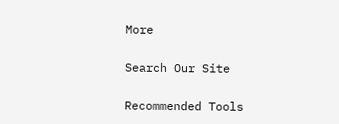More

Search Our Site

Recommended Tools